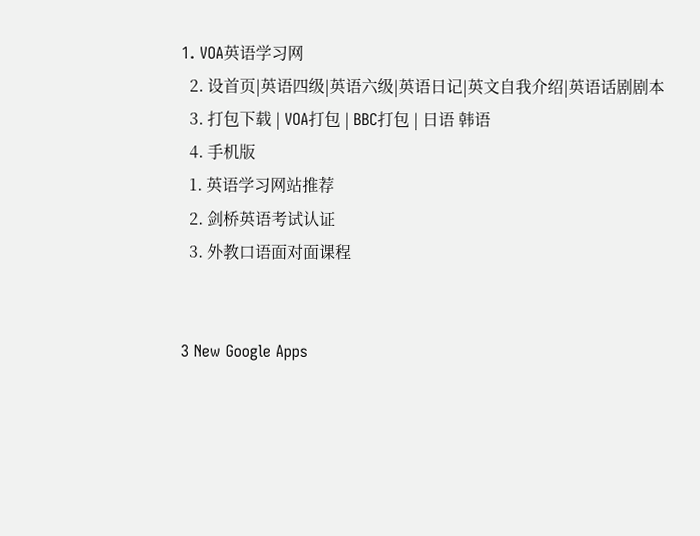1. VOA英语学习网
  2. 设首页|英语四级|英语六级|英语日记|英文自我介绍|英语话剧剧本
  3. 打包下载 | VOA打包 | BBC打包 | 日语 韩语
  4. 手机版
  1. 英语学习网站推荐
  2. 剑桥英语考试认证
  3. 外教口语面对面课程


3 New Google Apps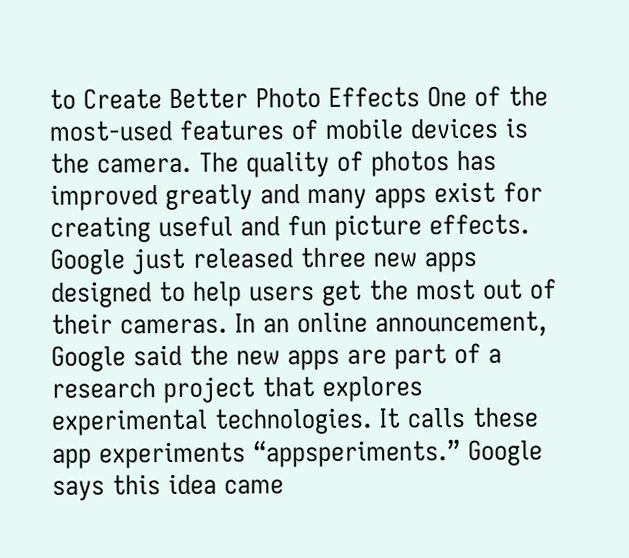to Create Better Photo Effects One of the most-used features of mobile devices is the camera. The quality of photos has improved greatly and many apps exist for creating useful and fun picture effects. Google just released three new apps designed to help users get the most out of their cameras. In an online announcement, Google said the new apps are part of a research project that explores experimental technologies. It calls these app experiments “appsperiments.” Google says this idea came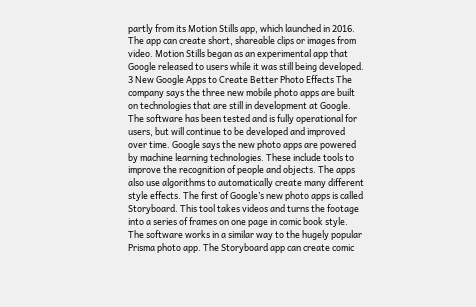partly from its Motion Stills app, which launched in 2016. The app can create short, shareable clips or images from video. Motion Stills began as an experimental app that Google released to users while it was still being developed. 3 New Google Apps to Create Better Photo Effects The company says the three new mobile photo apps are built on technologies that are still in development at Google. The software has been tested and is fully operational for users, but will continue to be developed and improved over time. Google says the new photo apps are powered by machine learning technologies. These include tools to improve the recognition of people and objects. The apps also use algorithms to automatically create many different style effects. The first of Google’s new photo apps is called Storyboard. This tool takes videos and turns the footage into a series of frames on one page in comic book style. The software works in a similar way to the hugely popular Prisma photo app. The Storyboard app can create comic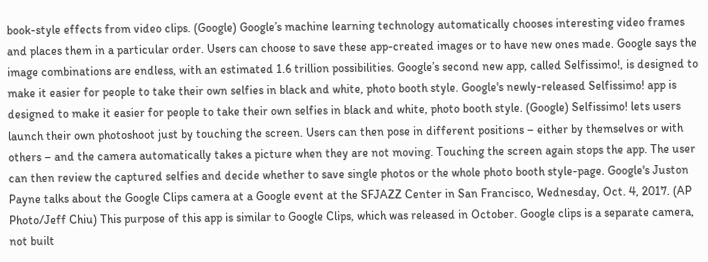book-style effects from video clips. (Google) Google’s machine learning technology automatically chooses interesting video frames and places them in a particular order. Users can choose to save these app-created images or to have new ones made. Google says the image combinations are endless, with an estimated 1.6 trillion possibilities. Google’s second new app, called Selfissimo!, is designed to make it easier for people to take their own selfies in black and white, photo booth style. Google's newly-released Selfissimo! app is designed to make it easier for people to take their own selfies in black and white, photo booth style. (Google) Selfissimo! lets users launch their own photoshoot just by touching the screen. Users can then pose in different positions – either by themselves or with others – and the camera automatically takes a picture when they are not moving. Touching the screen again stops the app. The user can then review the captured selfies and decide whether to save single photos or the whole photo booth style-page. Google's Juston Payne talks about the Google Clips camera at a Google event at the SFJAZZ Center in San Francisco, Wednesday, Oct. 4, 2017. (AP Photo/Jeff Chiu) This purpose of this app is similar to Google Clips, which was released in October. Google clips is a separate camera, not built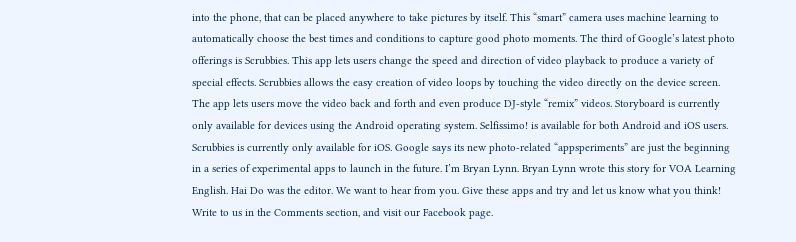into the phone, that can be placed anywhere to take pictures by itself. This “smart” camera uses machine learning to automatically choose the best times and conditions to capture good photo moments. The third of Google’s latest photo offerings is Scrubbies. This app lets users change the speed and direction of video playback to produce a variety of special effects. Scrubbies allows the easy creation of video loops by touching the video directly on the device screen. The app lets users move the video back and forth and even produce DJ-style “remix” videos. Storyboard is currently only available for devices using the Android operating system. Selfissimo! is available for both Android and iOS users. Scrubbies is currently only available for iOS. Google says its new photo-related “appsperiments” are just the beginning in a series of experimental apps to launch in the future. I’m Bryan Lynn. Bryan Lynn wrote this story for VOA Learning English. Hai Do was the editor. We want to hear from you. Give these apps and try and let us know what you think! Write to us in the Comments section, and visit our Facebook page.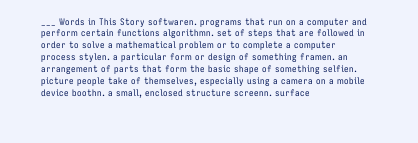___ Words in This Story softwaren. programs that run on a computer and perform certain functions algorithmn. set of steps that are followed in order to solve a mathematical problem or to complete a computer process stylen. a particular form or design of something framen. an arrangement of parts that form the basic shape of something selfien. picture people take of themselves, especially using a camera on a mobile device boothn. a small, enclosed structure screenn. surface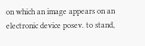on which an image appears on an electronic device posev. to stand,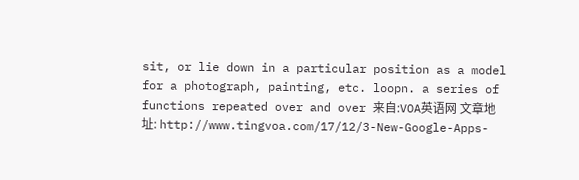sit, or lie down in a particular position as a model for a photograph, painting, etc. loopn. a series of functions repeated over and over 来自:VOA英语网 文章地址: http://www.tingvoa.com/17/12/3-New-Google-Apps-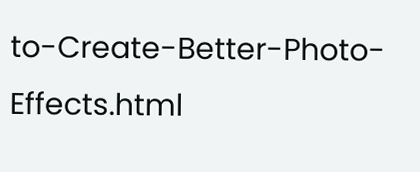to-Create-Better-Photo-Effects.html